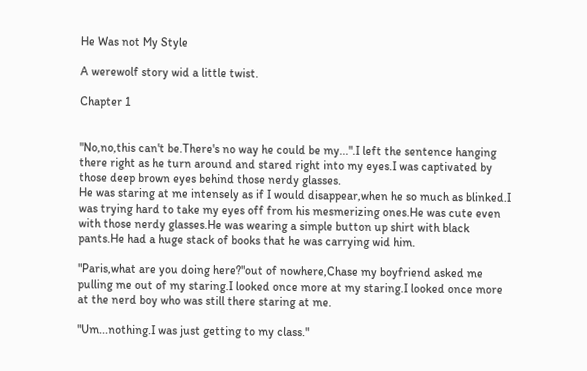He Was not My Style

A werewolf story wid a little twist.

Chapter 1


"No,no,this can't be.There's no way he could be my...".I left the sentence hanging there right as he turn around and stared right into my eyes.I was captivated by those deep brown eyes behind those nerdy glasses.
He was staring at me intensely as if I would disappear,when he so much as blinked.I was trying hard to take my eyes off from his mesmerizing ones.He was cute even with those nerdy glasses.He was wearing a simple button up shirt with black pants.He had a huge stack of books that he was carrying wid him.

"Paris,what are you doing here?"out of nowhere,Chase my boyfriend asked me pulling me out of my staring.I looked once more at my staring.I looked once more at the nerd boy who was still there staring at me.

"Um...nothing.I was just getting to my class."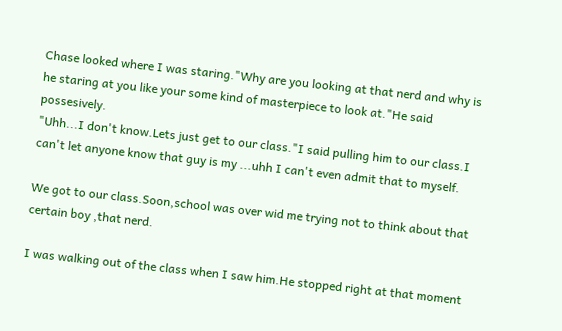Chase looked where I was staring."Why are you looking at that nerd and why is he staring at you like your some kind of masterpiece to look at."He said possesively.
"Uhh...I don't know.Lets just get to our class."I said pulling him to our class.I can't let anyone know that guy is my ...uhh I can't even admit that to myself.

We got to our class.Soon,school was over wid me trying not to think about that certain boy ,that nerd.

I was walking out of the class when I saw him.He stopped right at that moment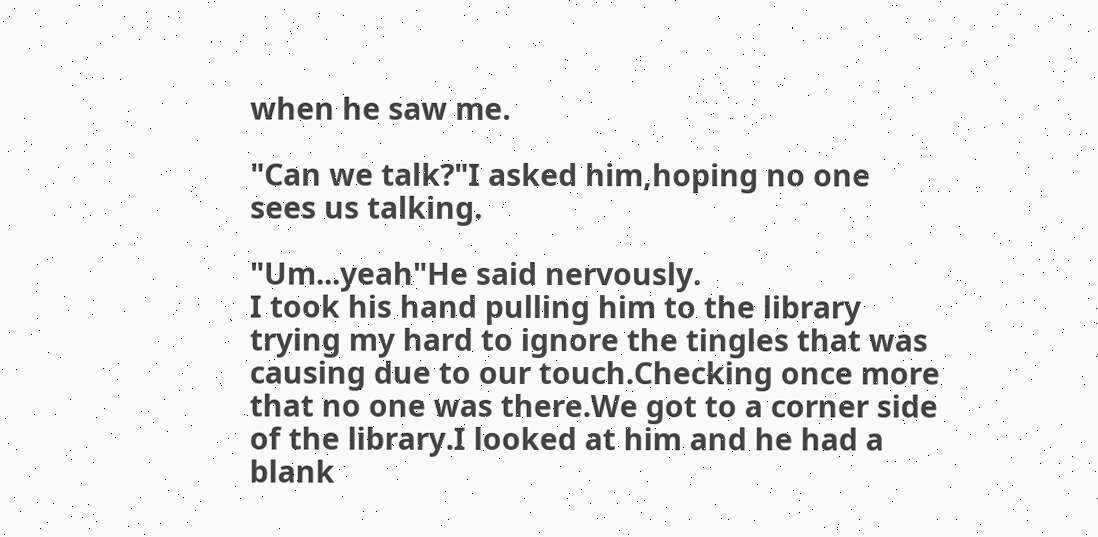when he saw me.

"Can we talk?"I asked him,hoping no one sees us talking.

"Um...yeah"He said nervously.
I took his hand pulling him to the library trying my hard to ignore the tingles that was causing due to our touch.Checking once more that no one was there.We got to a corner side of the library.I looked at him and he had a blank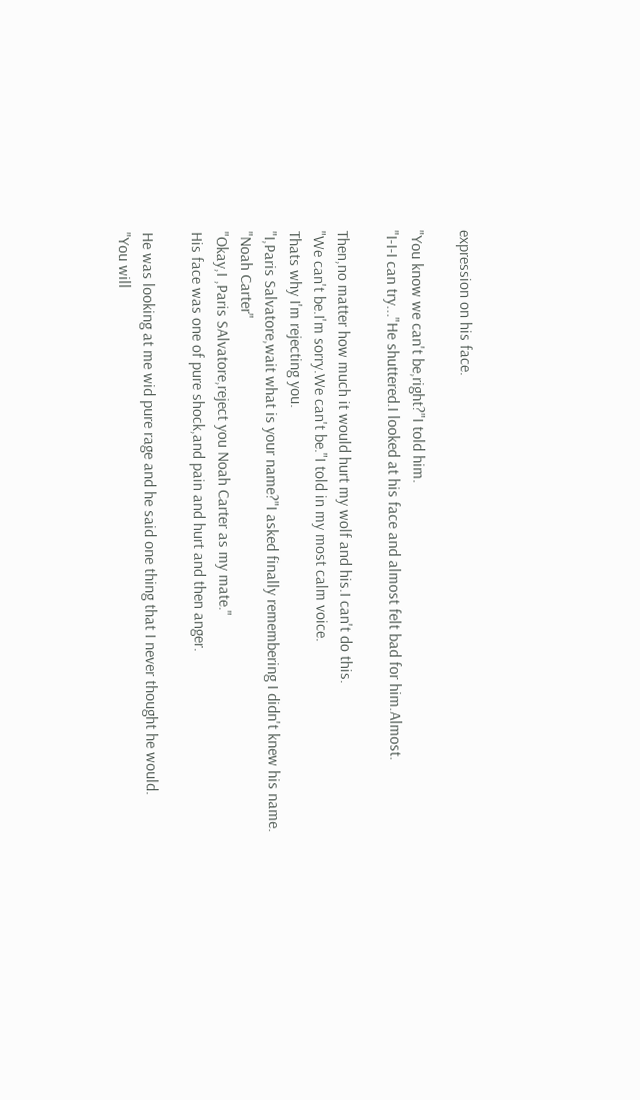expression on his face.

"You know we can't be,right?"I told him.
"I-I-I can try..."He shuttered.I looked at his face and almost felt bad for him.Almost.

Then,no matter how much it would hurt my wolf and his.I can't do this.
"We can't be.I'm sorry.We can't be."I told in my most calm voice.
Thats why I'm rejecting you.
"I,Paris Salvatore,wait what is your name?"I asked finally remembering I didn't knew his name.
"Noah Carter"
"Okay,I ,Paris SAlvatore,reject you Noah Carter as my mate."
His face was one of pure shock,and pain and hurt and then anger.

He was looking at me wid pure rage and he said one thing that I never thought he would.
"You will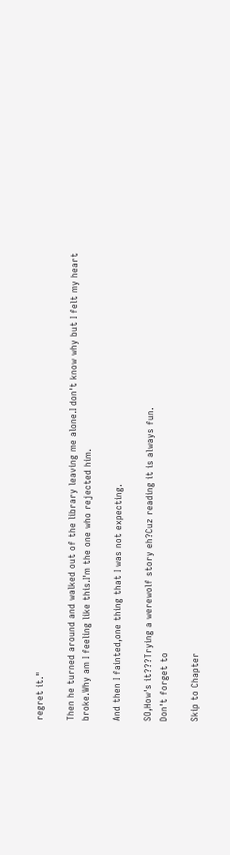regret it."

Then he turned around and walked out of the library leaving me alone.I don't know why but I felt my heart broke.Why am I feeling like this.I'm the one who rejected him.

And then I fainted,one thing that I was not expecting.

SO,How's it???Trying a werewolf story eh?Cuz reading it is always fun.
Don't forget to

Skip to Chapter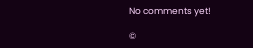No comments yet!

©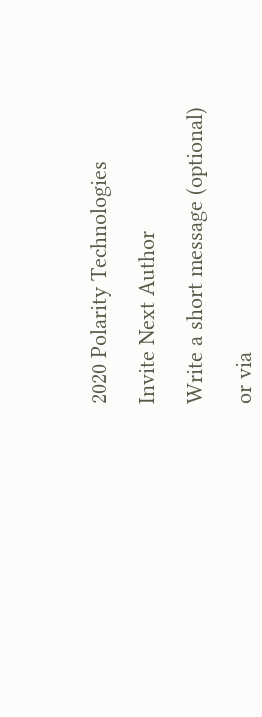2020 Polarity Technologies

Invite Next Author

Write a short message (optional)

or via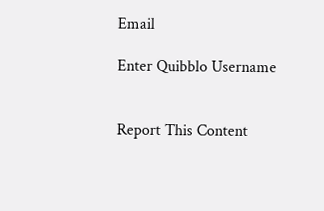Email

Enter Quibblo Username


Report This Content